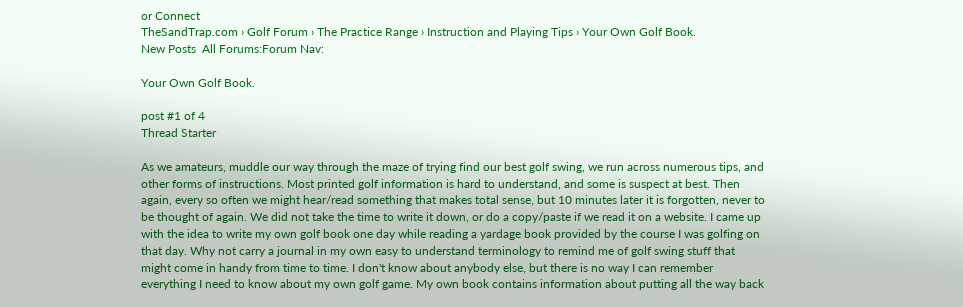or Connect
TheSandTrap.com › Golf Forum › The Practice Range › Instruction and Playing Tips › Your Own Golf Book.
New Posts  All Forums:Forum Nav:

Your Own Golf Book.

post #1 of 4
Thread Starter

As we amateurs, muddle our way through the maze of trying find our best golf swing, we run across numerous tips, and other forms of instructions. Most printed golf information is hard to understand, and some is suspect at best. Then again, every so often we might hear/read something that makes total sense, but 10 minutes later it is forgotten, never to be thought of again. We did not take the time to write it down, or do a copy/paste if we read it on a website. I came up with the idea to write my own golf book one day while reading a yardage book provided by the course I was golfing on that day. Why not carry a journal in my own easy to understand terminology to remind me of golf swing stuff that might come in handy from time to time. I don't know about anybody else, but there is no way I can remember everything I need to know about my own golf game. My own book contains information about putting all the way back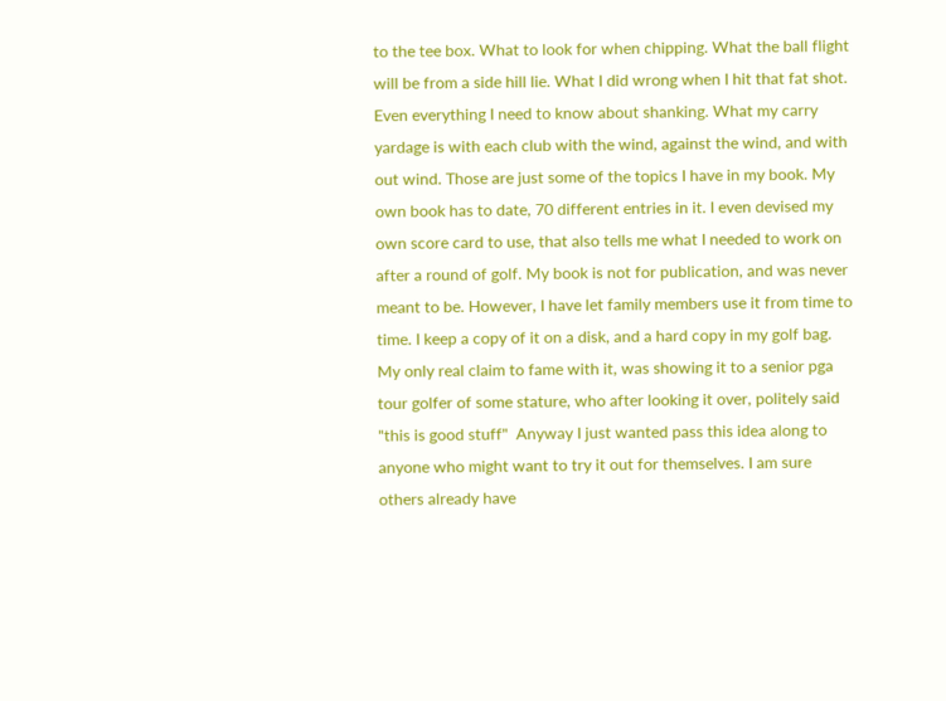to the tee box. What to look for when chipping. What the ball flight will be from a side hill lie. What I did wrong when I hit that fat shot. Even everything I need to know about shanking. What my carry yardage is with each club with the wind, against the wind, and with out wind. Those are just some of the topics I have in my book. My own book has to date, 70 different entries in it. I even devised my own score card to use, that also tells me what I needed to work on after a round of golf. My book is not for publication, and was never meant to be. However, I have let family members use it from time to time. I keep a copy of it on a disk, and a hard copy in my golf bag. My only real claim to fame with it, was showing it to a senior pga tour golfer of some stature, who after looking it over, politely said "this is good stuff"  Anyway I just wanted pass this idea along to anyone who might want to try it out for themselves. I am sure others already have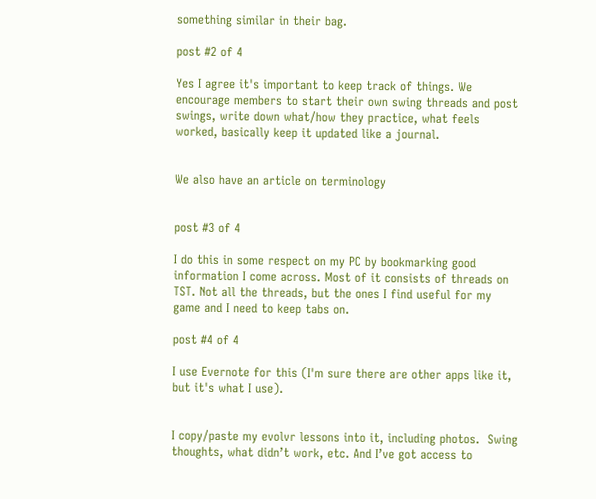something similar in their bag.

post #2 of 4

Yes I agree it's important to keep track of things. We encourage members to start their own swing threads and post swings, write down what/how they practice, what feels worked, basically keep it updated like a journal.


We also have an article on terminology


post #3 of 4

I do this in some respect on my PC by bookmarking good information I come across. Most of it consists of threads on TST. Not all the threads, but the ones I find useful for my game and I need to keep tabs on.

post #4 of 4

I use Evernote for this (I'm sure there are other apps like it, but it's what I use).


I copy/paste my evolvr lessons into it, including photos.  Swing thoughts, what didn’t work, etc. And I’ve got access to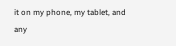it on my phone, my tablet, and any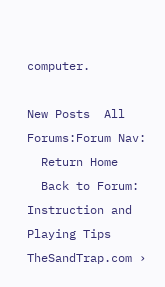computer.

New Posts  All Forums:Forum Nav:
  Return Home
  Back to Forum: Instruction and Playing Tips
TheSandTrap.com ›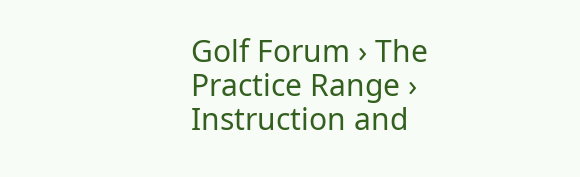Golf Forum › The Practice Range › Instruction and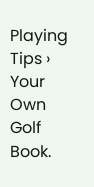Playing Tips › Your Own Golf Book.